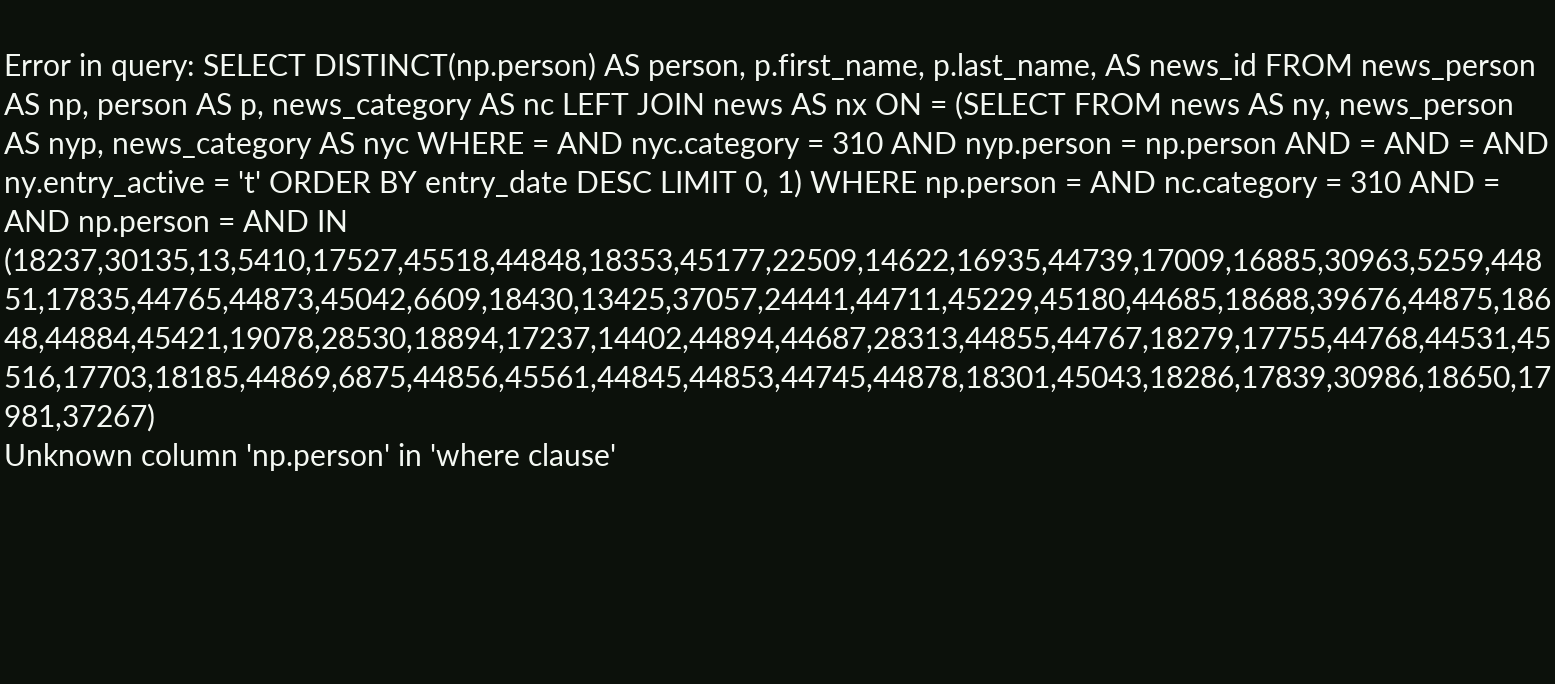Error in query: SELECT DISTINCT(np.person) AS person, p.first_name, p.last_name, AS news_id FROM news_person AS np, person AS p, news_category AS nc LEFT JOIN news AS nx ON = (SELECT FROM news AS ny, news_person AS nyp, news_category AS nyc WHERE = AND nyc.category = 310 AND nyp.person = np.person AND = AND = AND ny.entry_active = 't' ORDER BY entry_date DESC LIMIT 0, 1) WHERE np.person = AND nc.category = 310 AND = AND np.person = AND IN (18237,30135,13,5410,17527,45518,44848,18353,45177,22509,14622,16935,44739,17009,16885,30963,5259,44851,17835,44765,44873,45042,6609,18430,13425,37057,24441,44711,45229,45180,44685,18688,39676,44875,18648,44884,45421,19078,28530,18894,17237,14402,44894,44687,28313,44855,44767,18279,17755,44768,44531,45516,17703,18185,44869,6875,44856,45561,44845,44853,44745,44878,18301,45043,18286,17839,30986,18650,17981,37267)
Unknown column 'np.person' in 'where clause'